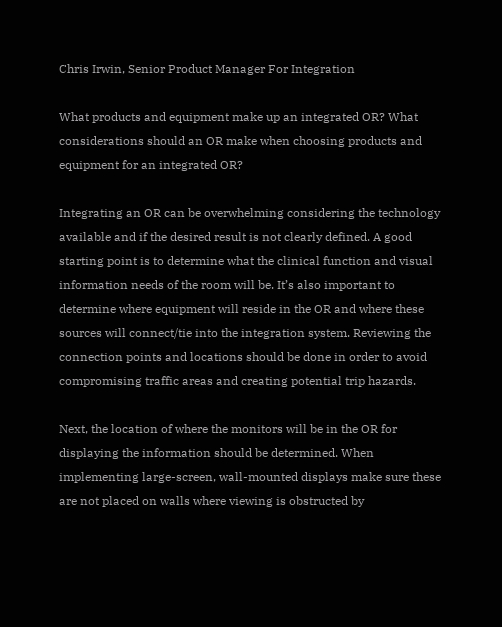Chris Irwin, Senior Product Manager For Integration

What products and equipment make up an integrated OR? What considerations should an OR make when choosing products and equipment for an integrated OR?

Integrating an OR can be overwhelming considering the technology available and if the desired result is not clearly defined. A good starting point is to determine what the clinical function and visual information needs of the room will be. It’s also important to determine where equipment will reside in the OR and where these sources will connect/tie into the integration system. Reviewing the connection points and locations should be done in order to avoid compromising traffic areas and creating potential trip hazards.

Next, the location of where the monitors will be in the OR for displaying the information should be determined. When implementing large-screen, wall-mounted displays make sure these are not placed on walls where viewing is obstructed by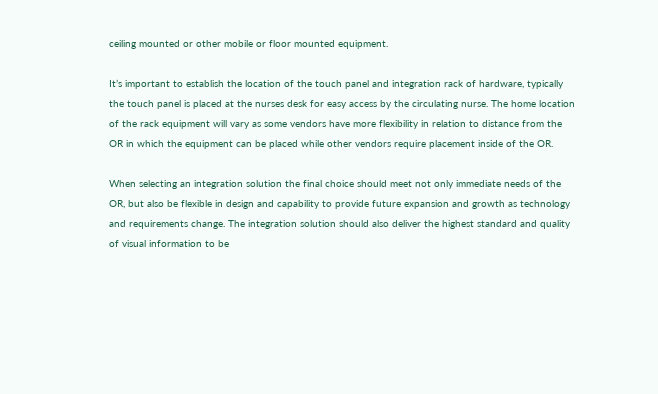ceiling mounted or other mobile or floor mounted equipment.

It’s important to establish the location of the touch panel and integration rack of hardware, typically the touch panel is placed at the nurses desk for easy access by the circulating nurse. The home location of the rack equipment will vary as some vendors have more flexibility in relation to distance from the OR in which the equipment can be placed while other vendors require placement inside of the OR.

When selecting an integration solution the final choice should meet not only immediate needs of the OR, but also be flexible in design and capability to provide future expansion and growth as technology and requirements change. The integration solution should also deliver the highest standard and quality of visual information to be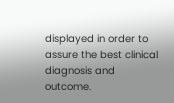displayed in order to assure the best clinical diagnosis and outcome.